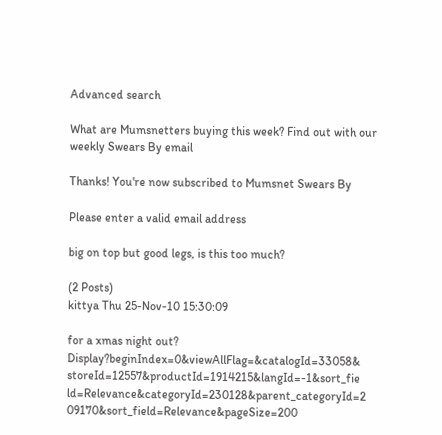Advanced search

What are Mumsnetters buying this week? Find out with our weekly Swears By email

Thanks! You're now subscribed to Mumsnet Swears By

Please enter a valid email address

big on top but good legs, is this too much?

(2 Posts)
kittya Thu 25-Nov-10 15:30:09

for a xmas night out? Display?beginIndex=0&viewAllFlag=&catalogId=33058& storeId=12557&productId=1914215&langId=-1&sort_fie ld=Relevance&categoryId=230128&parent_categoryId=2 09170&sort_field=Relevance&pageSize=200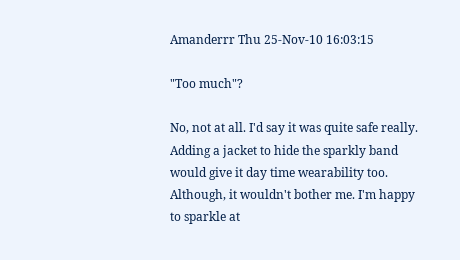Amanderrr Thu 25-Nov-10 16:03:15

"Too much"?

No, not at all. I'd say it was quite safe really. Adding a jacket to hide the sparkly band would give it day time wearability too. Although, it wouldn't bother me. I'm happy to sparkle at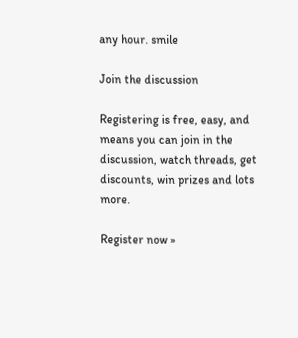any hour. smile

Join the discussion

Registering is free, easy, and means you can join in the discussion, watch threads, get discounts, win prizes and lots more.

Register now »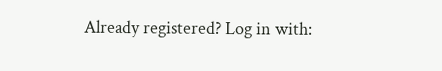Already registered? Log in with: